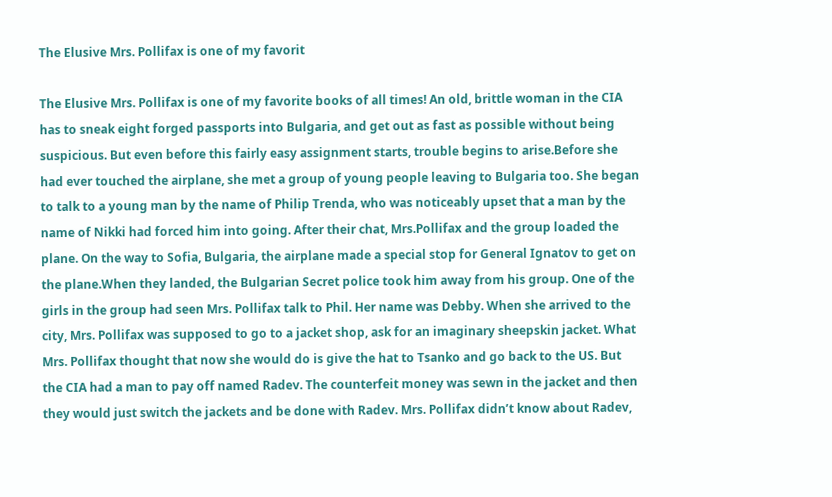The Elusive Mrs. Pollifax is one of my favorit

The Elusive Mrs. Pollifax is one of my favorite books of all times! An old, brittle woman in the CIA has to sneak eight forged passports into Bulgaria, and get out as fast as possible without being suspicious. But even before this fairly easy assignment starts, trouble begins to arise.Before she had ever touched the airplane, she met a group of young people leaving to Bulgaria too. She began to talk to a young man by the name of Philip Trenda, who was noticeably upset that a man by the name of Nikki had forced him into going. After their chat, Mrs.Pollifax and the group loaded the plane. On the way to Sofia, Bulgaria, the airplane made a special stop for General Ignatov to get on the plane.When they landed, the Bulgarian Secret police took him away from his group. One of the girls in the group had seen Mrs. Pollifax talk to Phil. Her name was Debby. When she arrived to the city, Mrs. Pollifax was supposed to go to a jacket shop, ask for an imaginary sheepskin jacket. What Mrs. Pollifax thought that now she would do is give the hat to Tsanko and go back to the US. But the CIA had a man to pay off named Radev. The counterfeit money was sewn in the jacket and then they would just switch the jackets and be done with Radev. Mrs. Pollifax didn’t know about Radev,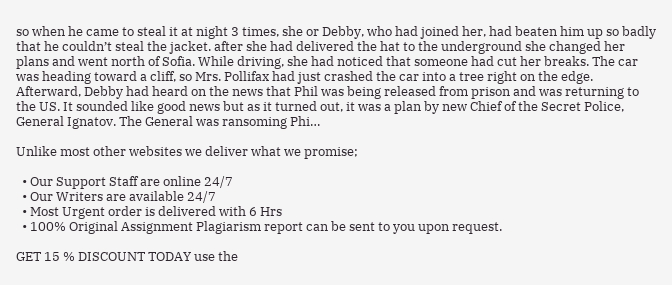so when he came to steal it at night 3 times, she or Debby, who had joined her, had beaten him up so badly that he couldn’t steal the jacket. after she had delivered the hat to the underground she changed her plans and went north of Sofia. While driving, she had noticed that someone had cut her breaks. The car was heading toward a cliff, so Mrs. Pollifax had just crashed the car into a tree right on the edge. Afterward, Debby had heard on the news that Phil was being released from prison and was returning to the US. It sounded like good news but as it turned out, it was a plan by new Chief of the Secret Police, General Ignatov. The General was ransoming Phi…

Unlike most other websites we deliver what we promise;

  • Our Support Staff are online 24/7
  • Our Writers are available 24/7
  • Most Urgent order is delivered with 6 Hrs
  • 100% Original Assignment Plagiarism report can be sent to you upon request.

GET 15 % DISCOUNT TODAY use the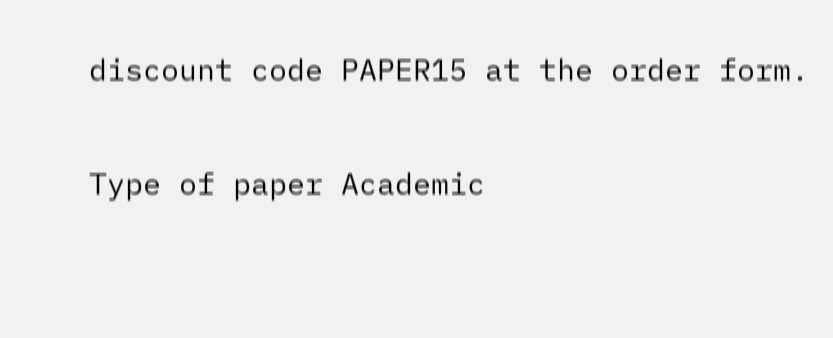discount code PAPER15 at the order form.

Type of paper Academic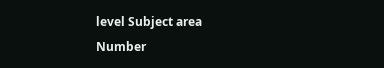level Subject area
Number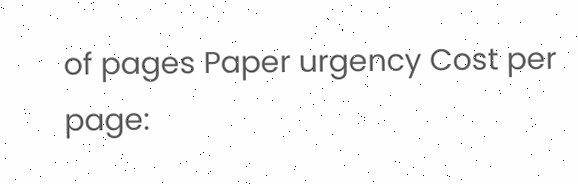of pages Paper urgency Cost per page: